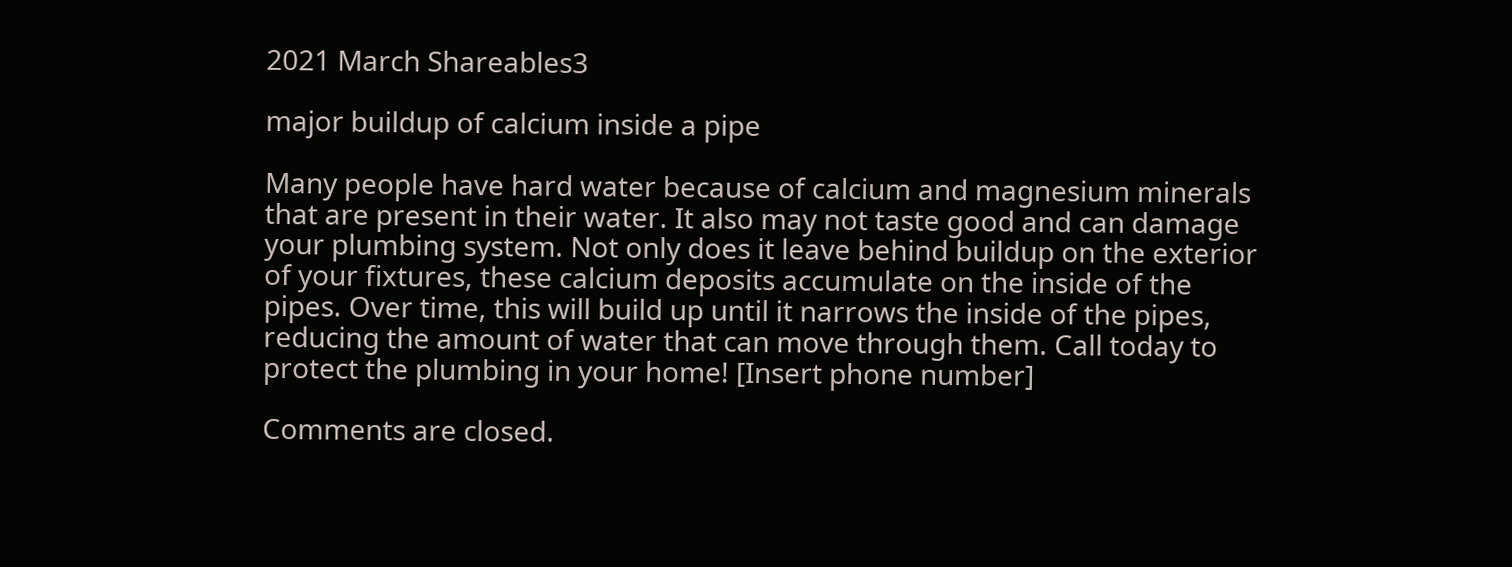2021 March Shareables3

major buildup of calcium inside a pipe

Many people have hard water because of calcium and magnesium minerals that are present in their water. It also may not taste good and can damage your plumbing system. Not only does it leave behind buildup on the exterior of your fixtures, these calcium deposits accumulate on the inside of the pipes. Over time, this will build up until it narrows the inside of the pipes, reducing the amount of water that can move through them. Call today to protect the plumbing in your home! [Insert phone number]

Comments are closed.